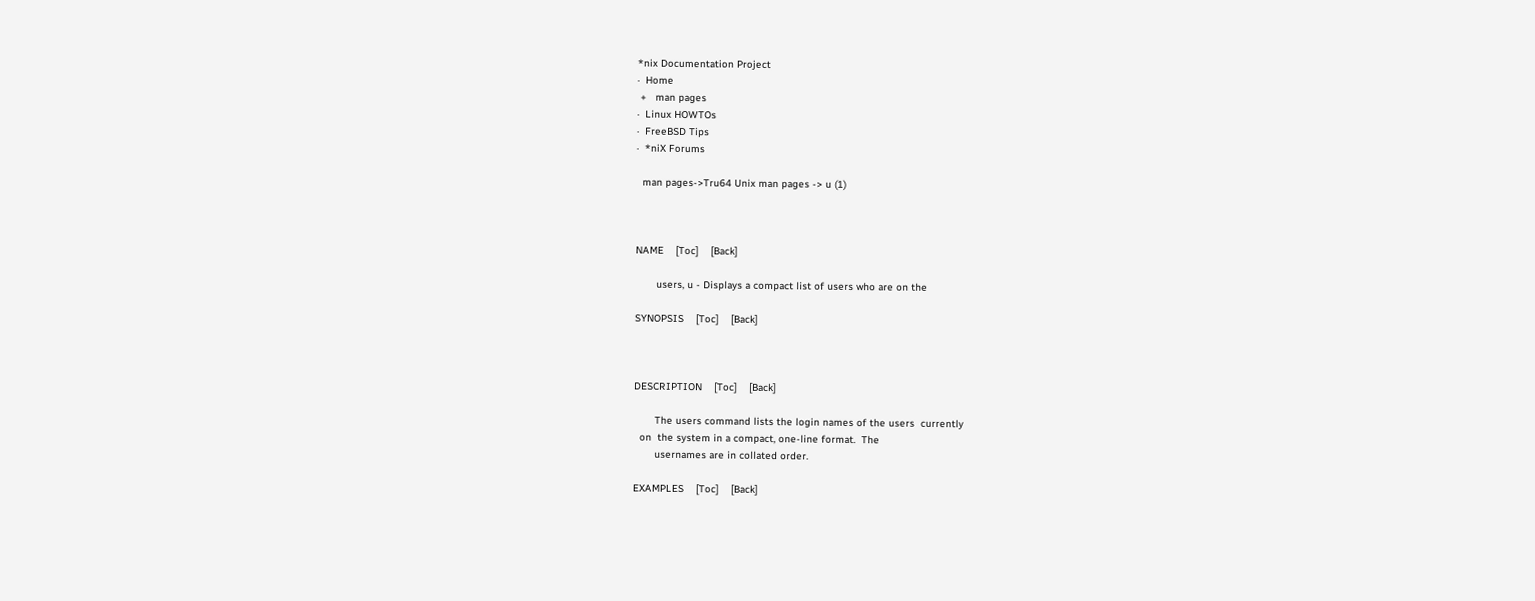*nix Documentation Project
·  Home
 +   man pages
·  Linux HOWTOs
·  FreeBSD Tips
·  *niX Forums

  man pages->Tru64 Unix man pages -> u (1)



NAME    [Toc]    [Back]

       users, u - Displays a compact list of users who are on the

SYNOPSIS    [Toc]    [Back]



DESCRIPTION    [Toc]    [Back]

       The users command lists the login names of the users  currently
  on  the system in a compact, one-line format.  The
       usernames are in collated order.

EXAMPLES    [Toc]    [Back]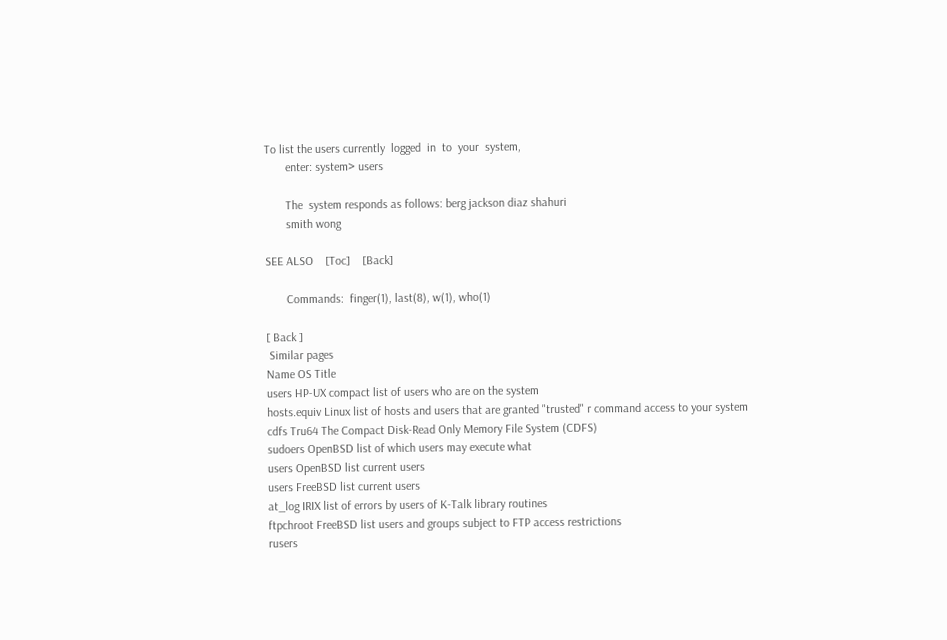To list the users currently  logged  in  to  your  system,
       enter: system> users

       The  system responds as follows: berg jackson diaz shahuri
       smith wong

SEE ALSO    [Toc]    [Back]

       Commands:  finger(1), last(8), w(1), who(1)

[ Back ]
 Similar pages
Name OS Title
users HP-UX compact list of users who are on the system
hosts.equiv Linux list of hosts and users that are granted "trusted" r command access to your system
cdfs Tru64 The Compact Disk-Read Only Memory File System (CDFS)
sudoers OpenBSD list of which users may execute what
users OpenBSD list current users
users FreeBSD list current users
at_log IRIX list of errors by users of K-Talk library routines
ftpchroot FreeBSD list users and groups subject to FTP access restrictions
rusers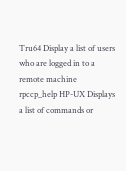Tru64 Display a list of users who are logged in to a remote machine
rpccp_help HP-UX Displays a list of commands or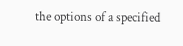the options of a specified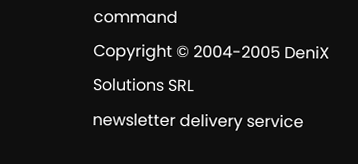command
Copyright © 2004-2005 DeniX Solutions SRL
newsletter delivery service